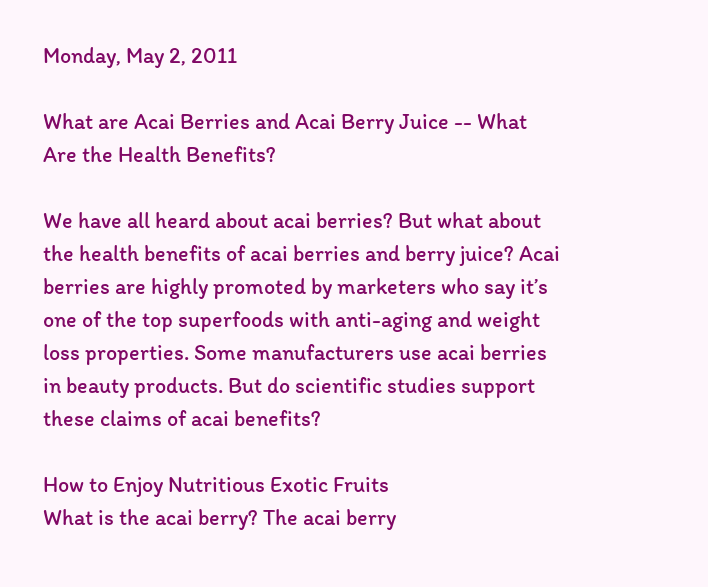Monday, May 2, 2011

What are Acai Berries and Acai Berry Juice -- What Are the Health Benefits?

We have all heard about acai berries? But what about the health benefits of acai berries and berry juice? Acai berries are highly promoted by marketers who say it’s one of the top superfoods with anti-aging and weight loss properties. Some manufacturers use acai berries in beauty products. But do scientific studies support these claims of acai benefits?

How to Enjoy Nutritious Exotic Fruits
What is the acai berry? The acai berry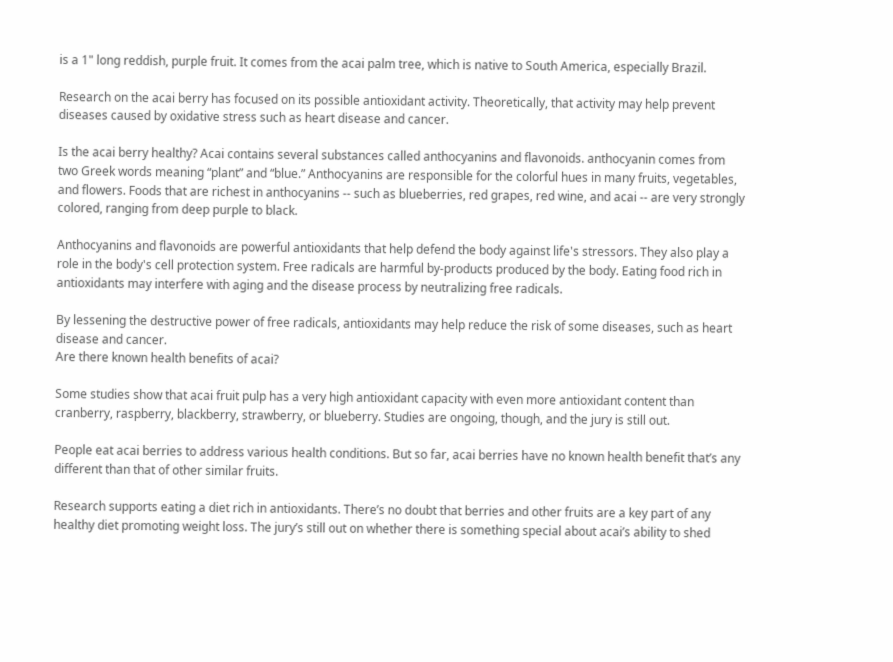is a 1" long reddish, purple fruit. It comes from the acai palm tree, which is native to South America, especially Brazil.

Research on the acai berry has focused on its possible antioxidant activity. Theoretically, that activity may help prevent diseases caused by oxidative stress such as heart disease and cancer.

Is the acai berry healthy? Acai contains several substances called anthocyanins and flavonoids. anthocyanin comes from two Greek words meaning “plant” and “blue.” Anthocyanins are responsible for the colorful hues in many fruits, vegetables, and flowers. Foods that are richest in anthocyanins -- such as blueberries, red grapes, red wine, and acai -- are very strongly colored, ranging from deep purple to black.

Anthocyanins and flavonoids are powerful antioxidants that help defend the body against life's stressors. They also play a role in the body's cell protection system. Free radicals are harmful by-products produced by the body. Eating food rich in antioxidants may interfere with aging and the disease process by neutralizing free radicals.

By lessening the destructive power of free radicals, antioxidants may help reduce the risk of some diseases, such as heart disease and cancer.
Are there known health benefits of acai?

Some studies show that acai fruit pulp has a very high antioxidant capacity with even more antioxidant content than cranberry, raspberry, blackberry, strawberry, or blueberry. Studies are ongoing, though, and the jury is still out.

People eat acai berries to address various health conditions. But so far, acai berries have no known health benefit that’s any different than that of other similar fruits.

Research supports eating a diet rich in antioxidants. There’s no doubt that berries and other fruits are a key part of any healthy diet promoting weight loss. The jury’s still out on whether there is something special about acai’s ability to shed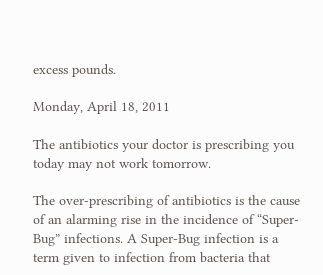excess pounds.

Monday, April 18, 2011

The antibiotics your doctor is prescribing you today may not work tomorrow.

The over-prescribing of antibiotics is the cause of an alarming rise in the incidence of “Super-Bug” infections. A Super-Bug infection is a term given to infection from bacteria that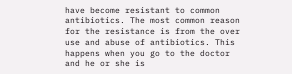have become resistant to common antibiotics. The most common reason for the resistance is from the over use and abuse of antibiotics. This happens when you go to the doctor and he or she is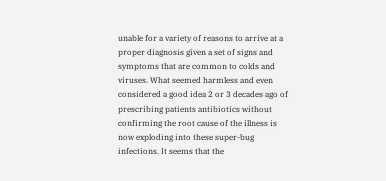unable for a variety of reasons to arrive at a proper diagnosis given a set of signs and symptoms that are common to colds and viruses. What seemed harmless and even considered a good idea 2 or 3 decades ago of prescribing patients antibiotics without confirming the root cause of the illness is now exploding into these super-bug infections. It seems that the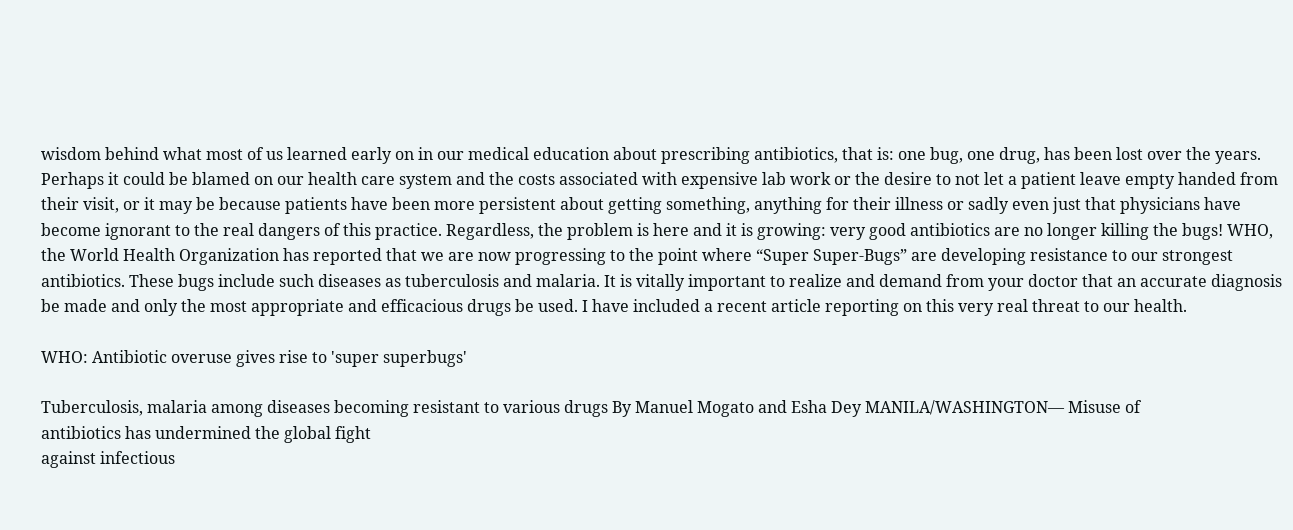wisdom behind what most of us learned early on in our medical education about prescribing antibiotics, that is: one bug, one drug, has been lost over the years. Perhaps it could be blamed on our health care system and the costs associated with expensive lab work or the desire to not let a patient leave empty handed from their visit, or it may be because patients have been more persistent about getting something, anything for their illness or sadly even just that physicians have become ignorant to the real dangers of this practice. Regardless, the problem is here and it is growing: very good antibiotics are no longer killing the bugs! WHO, the World Health Organization has reported that we are now progressing to the point where “Super Super-Bugs” are developing resistance to our strongest antibiotics. These bugs include such diseases as tuberculosis and malaria. It is vitally important to realize and demand from your doctor that an accurate diagnosis be made and only the most appropriate and efficacious drugs be used. I have included a recent article reporting on this very real threat to our health.

WHO: Antibiotic overuse gives rise to 'super superbugs'

Tuberculosis, malaria among diseases becoming resistant to various drugs By Manuel Mogato and Esha Dey MANILA/WASHINGTON— Misuse of
antibiotics has undermined the global fight
against infectious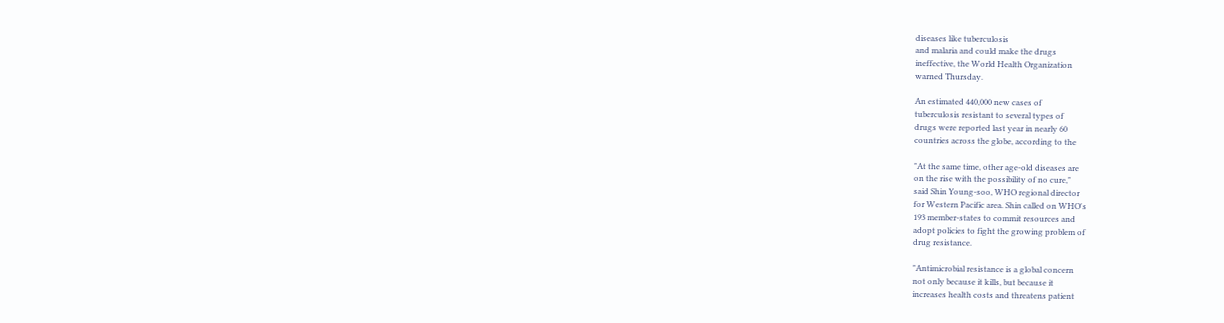diseases like tuberculosis
and malaria and could make the drugs
ineffective, the World Health Organization
warned Thursday.

An estimated 440,000 new cases of
tuberculosis resistant to several types of
drugs were reported last year in nearly 60
countries across the globe, according to the

"At the same time, other age-old diseases are
on the rise with the possibility of no cure,"
said Shin Young-soo, WHO regional director
for Western Pacific area. Shin called on WHO's
193 member-states to commit resources and
adopt policies to fight the growing problem of
drug resistance.

"Antimicrobial resistance is a global concern
not only because it kills, but because it
increases health costs and threatens patient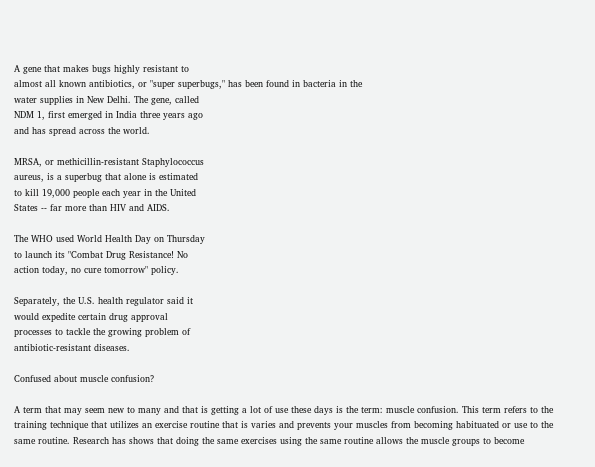A gene that makes bugs highly resistant to
almost all known antibiotics, or "super superbugs," has been found in bacteria in the
water supplies in New Delhi. The gene, called
NDM 1, first emerged in India three years ago
and has spread across the world.

MRSA, or methicillin-resistant Staphylococcus
aureus, is a superbug that alone is estimated
to kill 19,000 people each year in the United
States -- far more than HIV and AIDS.

The WHO used World Health Day on Thursday
to launch its "Combat Drug Resistance! No
action today, no cure tomorrow" policy.

Separately, the U.S. health regulator said it
would expedite certain drug approval
processes to tackle the growing problem of
antibiotic-resistant diseases.

Confused about muscle confusion?

A term that may seem new to many and that is getting a lot of use these days is the term: muscle confusion. This term refers to the training technique that utilizes an exercise routine that is varies and prevents your muscles from becoming habituated or use to the same routine. Research has shows that doing the same exercises using the same routine allows the muscle groups to become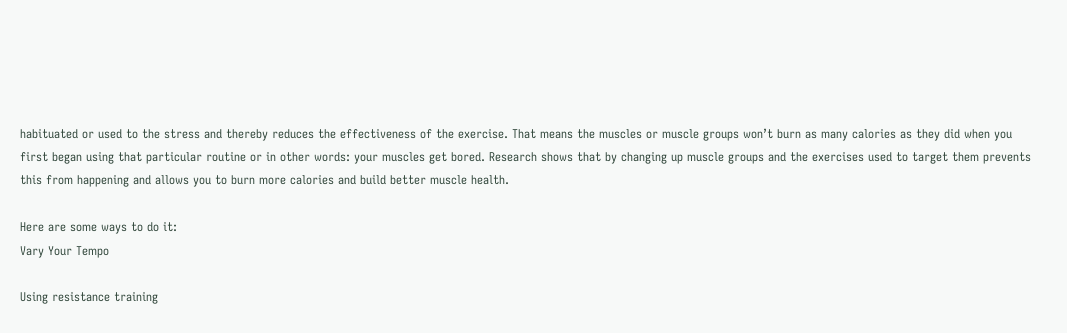habituated or used to the stress and thereby reduces the effectiveness of the exercise. That means the muscles or muscle groups won’t burn as many calories as they did when you first began using that particular routine or in other words: your muscles get bored. Research shows that by changing up muscle groups and the exercises used to target them prevents this from happening and allows you to burn more calories and build better muscle health.

Here are some ways to do it:
Vary Your Tempo

Using resistance training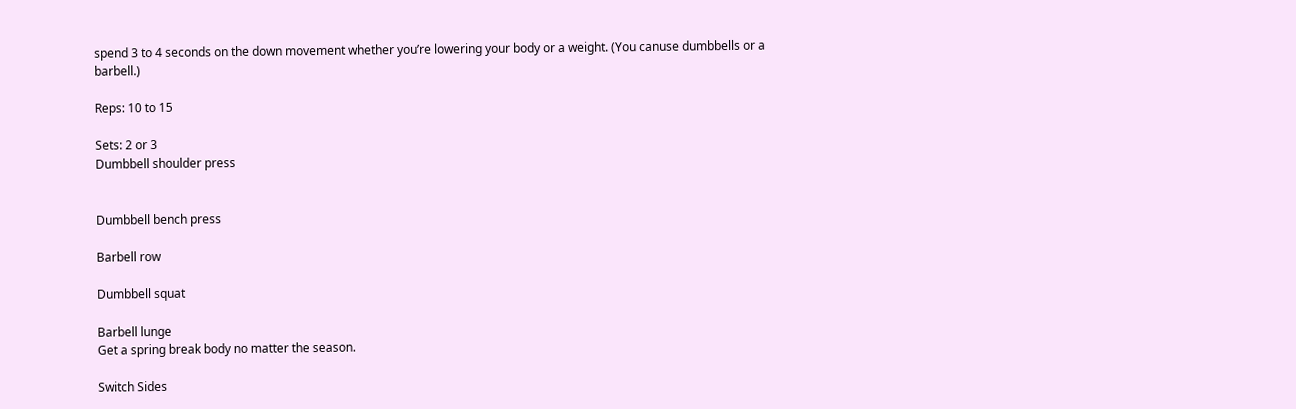spend 3 to 4 seconds on the down movement whether you’re lowering your body or a weight. (You canuse dumbbells or a barbell.)

Reps: 10 to 15

Sets: 2 or 3
Dumbbell shoulder press


Dumbbell bench press

Barbell row

Dumbbell squat

Barbell lunge
Get a spring break body no matter the season.

Switch Sides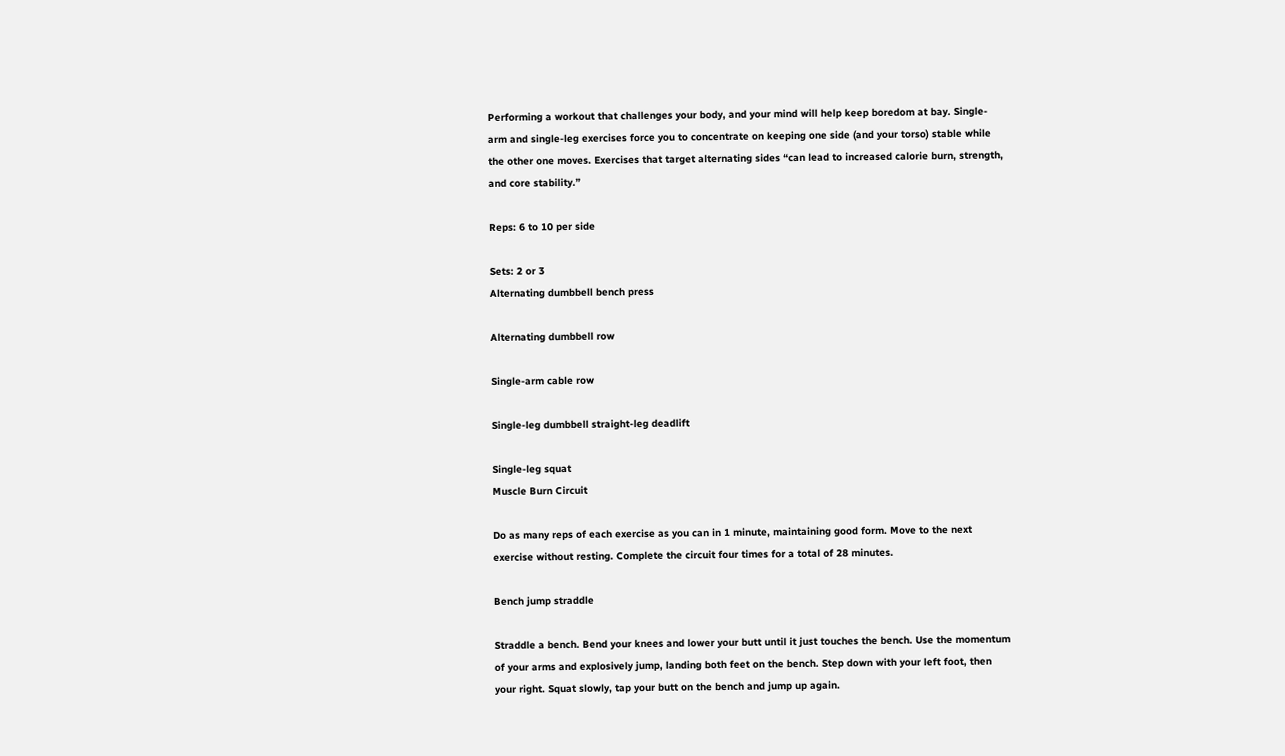Performing a workout that challenges your body, and your mind will help keep boredom at bay. Single-arm and single-leg exercises force you to concentrate on keeping one side (and your torso) stable while the other one moves. Exercises that target alternating sides “can lead to increased calorie burn, strength, and core stability.”

Reps: 6 to 10 per side

Sets: 2 or 3
Alternating dumbbell bench press

Alternating dumbbell row

Single-arm cable row

Single-leg dumbbell straight-leg deadlift

Single-leg squat
Muscle Burn Circuit

Do as many reps of each exercise as you can in 1 minute, maintaining good form. Move to the next exercise without resting. Complete the circuit four times for a total of 28 minutes.

Bench jump straddle

Straddle a bench. Bend your knees and lower your butt until it just touches the bench. Use the momentum of your arms and explosively jump, landing both feet on the bench. Step down with your left foot, then your right. Squat slowly, tap your butt on the bench and jump up again.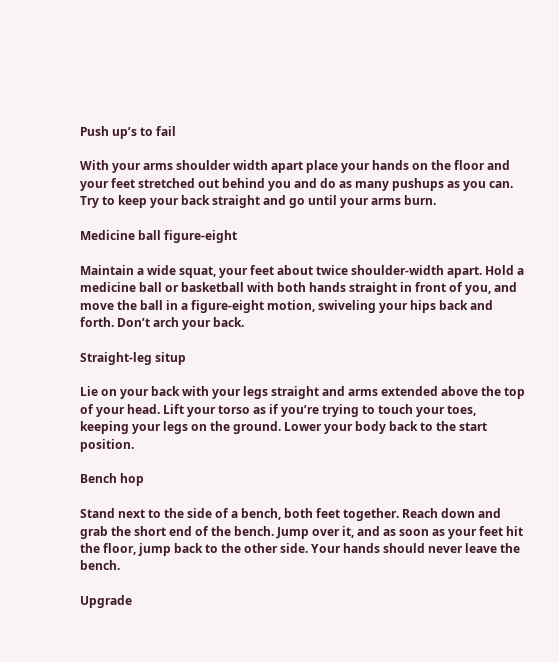Push up’s to fail

With your arms shoulder width apart place your hands on the floor and your feet stretched out behind you and do as many pushups as you can. Try to keep your back straight and go until your arms burn.

Medicine ball figure-eight

Maintain a wide squat, your feet about twice shoulder-width apart. Hold a medicine ball or basketball with both hands straight in front of you, and move the ball in a figure-eight motion, swiveling your hips back and forth. Don’t arch your back.

Straight-leg situp

Lie on your back with your legs straight and arms extended above the top of your head. Lift your torso as if you’re trying to touch your toes, keeping your legs on the ground. Lower your body back to the start position.

Bench hop

Stand next to the side of a bench, both feet together. Reach down and grab the short end of the bench. Jump over it, and as soon as your feet hit the floor, jump back to the other side. Your hands should never leave the bench.

Upgrade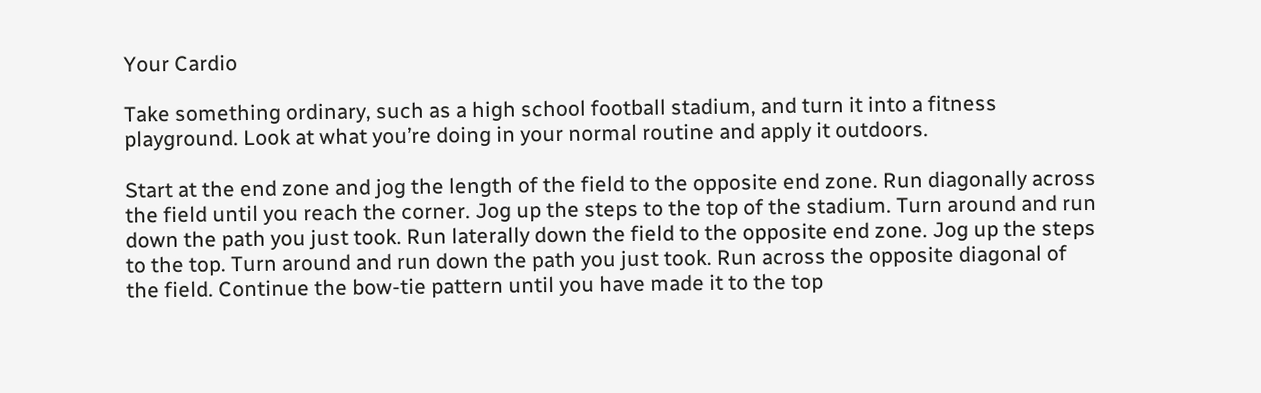Your Cardio

Take something ordinary, such as a high school football stadium, and turn it into a fitness playground. Look at what you’re doing in your normal routine and apply it outdoors.

Start at the end zone and jog the length of the field to the opposite end zone. Run diagonally across the field until you reach the corner. Jog up the steps to the top of the stadium. Turn around and run down the path you just took. Run laterally down the field to the opposite end zone. Jog up the steps to the top. Turn around and run down the path you just took. Run across the opposite diagonal of the field. Continue the bow-tie pattern until you have made it to the top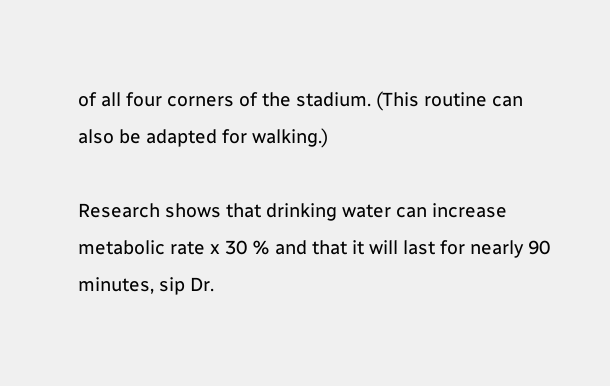of all four corners of the stadium. (This routine can also be adapted for walking.)

Research shows that drinking water can increase metabolic rate x 30 % and that it will last for nearly 90 minutes, sip Dr.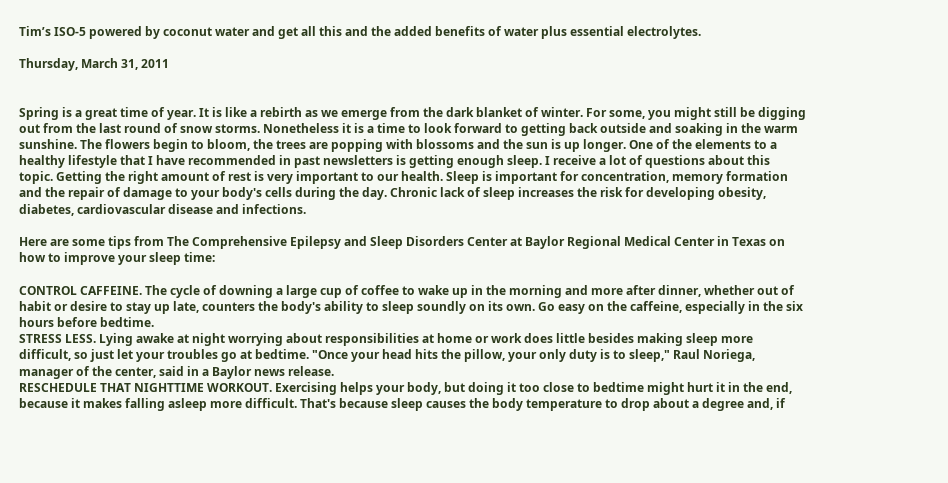Tim’s ISO-5 powered by coconut water and get all this and the added benefits of water plus essential electrolytes.

Thursday, March 31, 2011


Spring is a great time of year. It is like a rebirth as we emerge from the dark blanket of winter. For some, you might still be digging out from the last round of snow storms. Nonetheless it is a time to look forward to getting back outside and soaking in the warm sunshine. The flowers begin to bloom, the trees are popping with blossoms and the sun is up longer. One of the elements to a healthy lifestyle that I have recommended in past newsletters is getting enough sleep. I receive a lot of questions about this topic. Getting the right amount of rest is very important to our health. Sleep is important for concentration, memory formation and the repair of damage to your body's cells during the day. Chronic lack of sleep increases the risk for developing obesity, diabetes, cardiovascular disease and infections.

Here are some tips from The Comprehensive Epilepsy and Sleep Disorders Center at Baylor Regional Medical Center in Texas on how to improve your sleep time:

CONTROL CAFFEINE. The cycle of downing a large cup of coffee to wake up in the morning and more after dinner, whether out of habit or desire to stay up late, counters the body's ability to sleep soundly on its own. Go easy on the caffeine, especially in the six hours before bedtime.
STRESS LESS. Lying awake at night worrying about responsibilities at home or work does little besides making sleep more difficult, so just let your troubles go at bedtime. "Once your head hits the pillow, your only duty is to sleep," Raul Noriega, manager of the center, said in a Baylor news release.
RESCHEDULE THAT NIGHTTIME WORKOUT. Exercising helps your body, but doing it too close to bedtime might hurt it in the end, because it makes falling asleep more difficult. That's because sleep causes the body temperature to drop about a degree and, if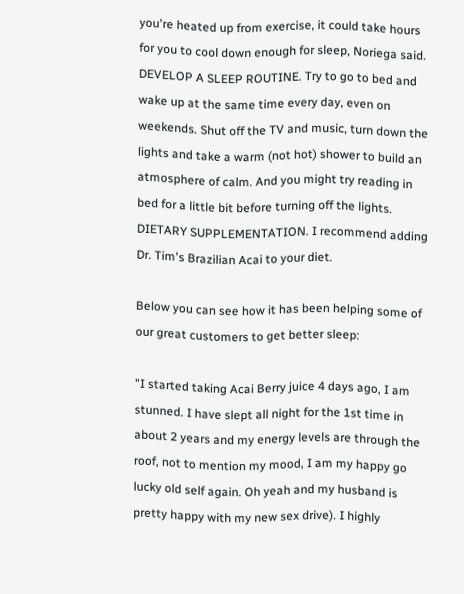you're heated up from exercise, it could take hours for you to cool down enough for sleep, Noriega said.
DEVELOP A SLEEP ROUTINE. Try to go to bed and wake up at the same time every day, even on weekends. Shut off the TV and music, turn down the lights and take a warm (not hot) shower to build an atmosphere of calm. And you might try reading in bed for a little bit before turning off the lights.
DIETARY SUPPLEMENTATION. I recommend adding Dr. Tim's Brazilian Acai to your diet.

Below you can see how it has been helping some of our great customers to get better sleep:

"I started taking Acai Berry juice 4 days ago, I am stunned. I have slept all night for the 1st time in about 2 years and my energy levels are through the roof, not to mention my mood, I am my happy go lucky old self again. Oh yeah and my husband is pretty happy with my new sex drive). I highly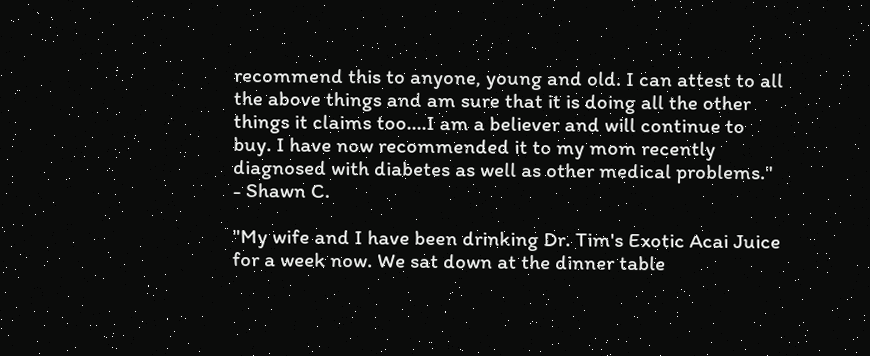recommend this to anyone, young and old. I can attest to all the above things and am sure that it is doing all the other things it claims too....I am a believer and will continue to buy. I have now recommended it to my mom recently diagnosed with diabetes as well as other medical problems." - Shawn C.

"My wife and I have been drinking Dr. Tim's Exotic Acai Juice for a week now. We sat down at the dinner table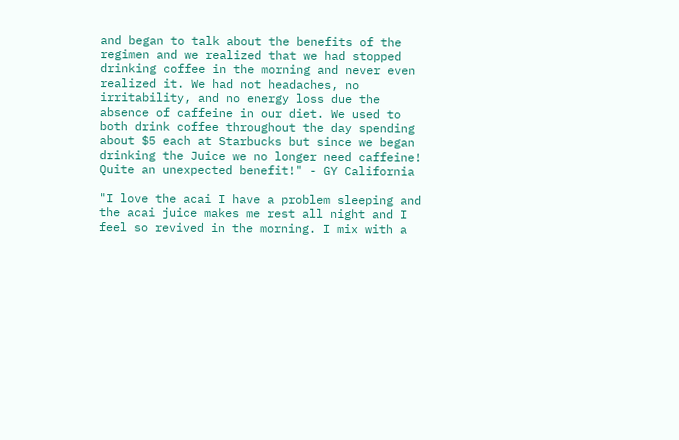and began to talk about the benefits of the regimen and we realized that we had stopped drinking coffee in the morning and never even realized it. We had not headaches, no irritability, and no energy loss due the absence of caffeine in our diet. We used to both drink coffee throughout the day spending about $5 each at Starbucks but since we began drinking the Juice we no longer need caffeine! Quite an unexpected benefit!" - GY California

"I love the acai I have a problem sleeping and the acai juice makes me rest all night and I feel so revived in the morning. I mix with a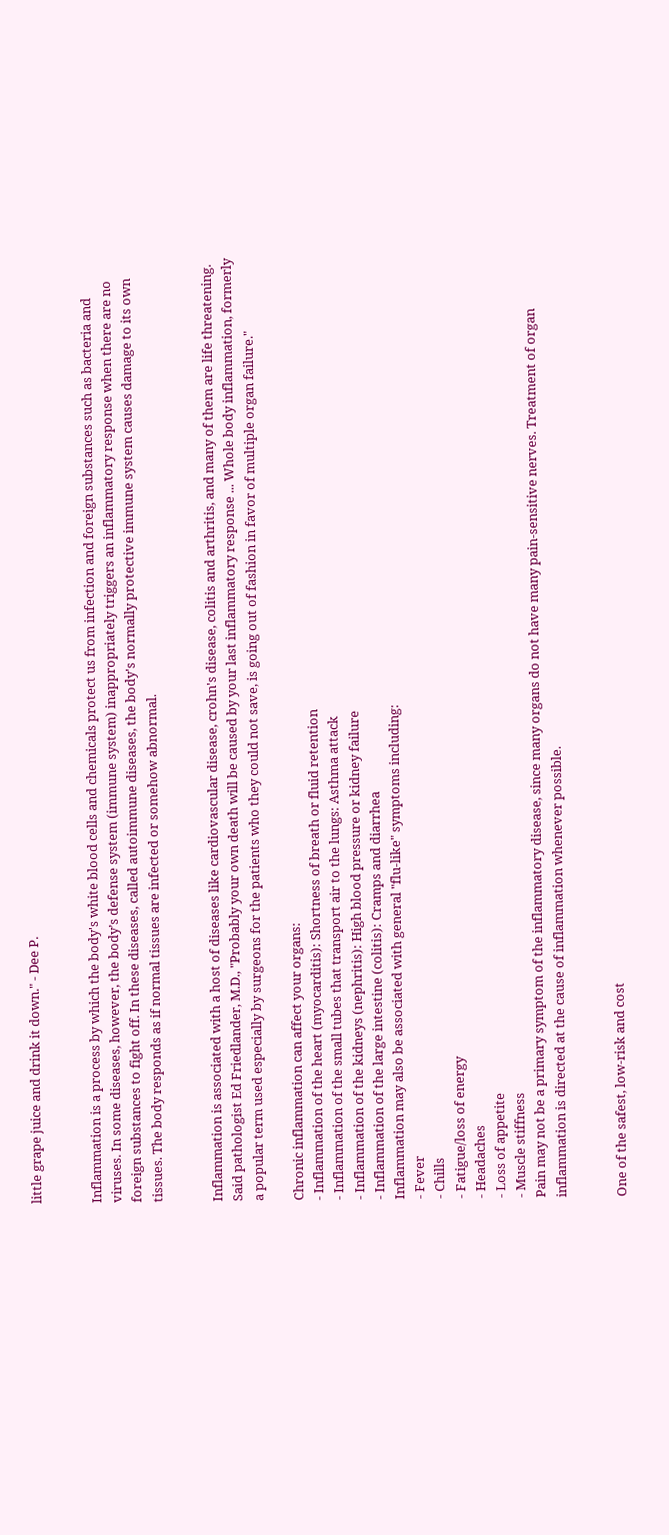little grape juice and drink it down." - Dee P.


Inflammation is a process by which the body's white blood cells and chemicals protect us from infection and foreign substances such as bacteria and viruses. In some diseases, however, the body’s defense system (immune system) inappropriately triggers an inflammatory response when there are no foreign substances to fight off. In these diseases, called autoimmune diseases, the body's normally protective immune system causes damage to its own tissues. The body responds as if normal tissues are infected or somehow abnormal.


Inflammation is associated with a host of diseases like cardiovascular disease, crohn's disease, colitis and arthritis, and many of them are life threatening. Said pathologist Ed Friedlander, M.D., "Probably your own death will be caused by your last inflammatory response ... Whole body inflammation, formerly a popular term used especially by surgeons for the patients who they could not save, is going out of fashion in favor of multiple organ failure."

Chronic inflammation can affect your organs:
- Inflammation of the heart (myocarditis): Shortness of breath or fluid retention
- Inflammation of the small tubes that transport air to the lungs: Asthma attack
- Inflammation of the kidneys (nephritis): High blood pressure or kidney failure
- Inflammation of the large intestine (colitis): Cramps and diarrhea
Inflammation may also be associated with general "flu-like" symptoms including:
- Fever
- Chills
- Fatigue/loss of energy
- Headaches
- Loss of appetite
- Muscle stiffness
Pain may not be a primary symptom of the inflammatory disease, since many organs do not have many pain-sensitive nerves. Treatment of organ inflammation is directed at the cause of inflammation whenever possible.


One of the safest, low-risk and cost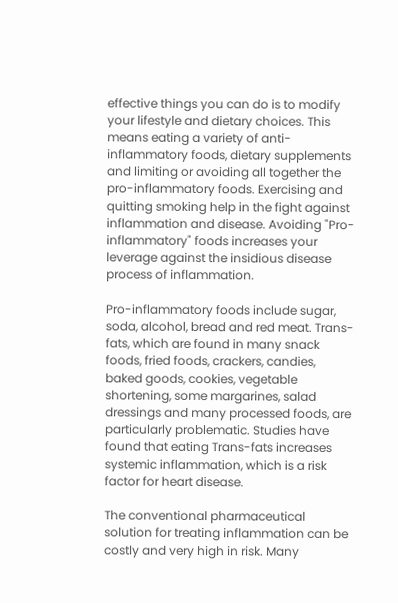effective things you can do is to modify your lifestyle and dietary choices. This means eating a variety of anti-inflammatory foods, dietary supplements and limiting or avoiding all together the pro-inflammatory foods. Exercising and quitting smoking help in the fight against inflammation and disease. Avoiding "Pro-inflammatory" foods increases your leverage against the insidious disease process of inflammation.

Pro-inflammatory foods include sugar, soda, alcohol, bread and red meat. Trans-fats, which are found in many snack foods, fried foods, crackers, candies, baked goods, cookies, vegetable shortening, some margarines, salad dressings and many processed foods, are particularly problematic. Studies have found that eating Trans-fats increases systemic inflammation, which is a risk factor for heart disease.

The conventional pharmaceutical solution for treating inflammation can be costly and very high in risk. Many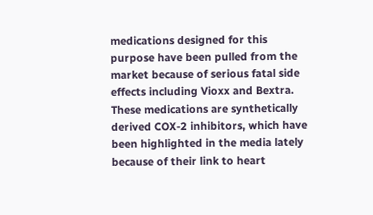medications designed for this purpose have been pulled from the market because of serious fatal side effects including Vioxx and Bextra. These medications are synthetically derived COX-2 inhibitors, which have been highlighted in the media lately because of their link to heart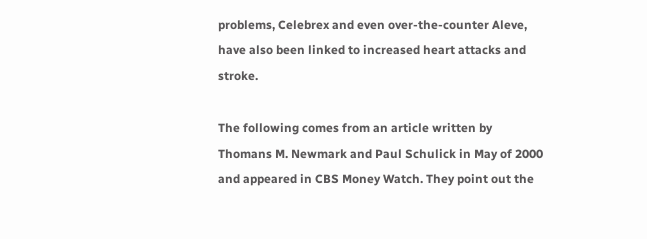problems, Celebrex and even over-the-counter Aleve, have also been linked to increased heart attacks and stroke.

The following comes from an article written by Thomans M. Newmark and Paul Schulick in May of 2000 and appeared in CBS Money Watch. They point out the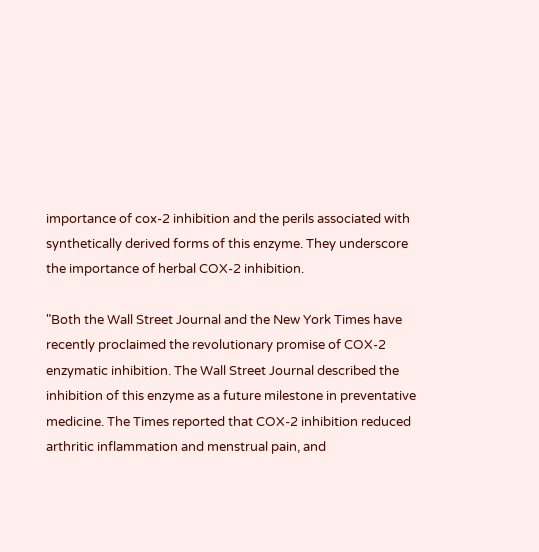importance of cox-2 inhibition and the perils associated with synthetically derived forms of this enzyme. They underscore the importance of herbal COX-2 inhibition.

"Both the Wall Street Journal and the New York Times have recently proclaimed the revolutionary promise of COX-2 enzymatic inhibition. The Wall Street Journal described the inhibition of this enzyme as a future milestone in preventative medicine. The Times reported that COX-2 inhibition reduced arthritic inflammation and menstrual pain, and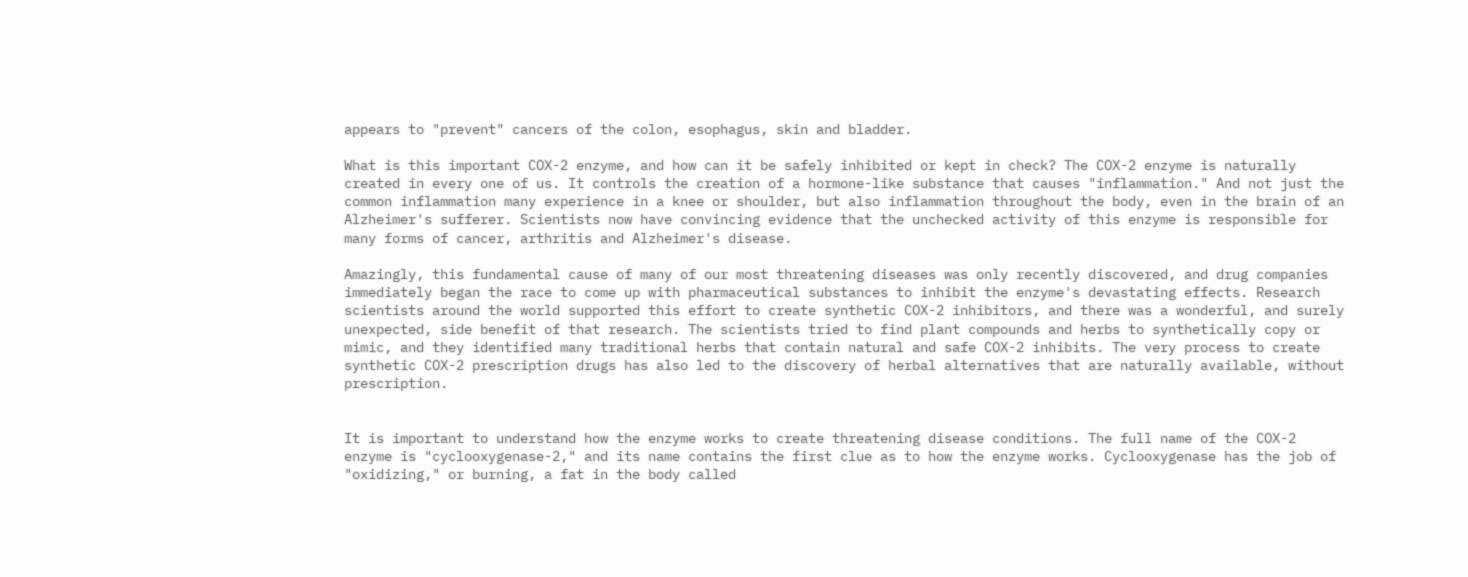appears to "prevent" cancers of the colon, esophagus, skin and bladder.

What is this important COX-2 enzyme, and how can it be safely inhibited or kept in check? The COX-2 enzyme is naturally created in every one of us. It controls the creation of a hormone-like substance that causes "inflammation." And not just the common inflammation many experience in a knee or shoulder, but also inflammation throughout the body, even in the brain of an Alzheimer's sufferer. Scientists now have convincing evidence that the unchecked activity of this enzyme is responsible for many forms of cancer, arthritis and Alzheimer's disease.

Amazingly, this fundamental cause of many of our most threatening diseases was only recently discovered, and drug companies immediately began the race to come up with pharmaceutical substances to inhibit the enzyme's devastating effects. Research scientists around the world supported this effort to create synthetic COX-2 inhibitors, and there was a wonderful, and surely unexpected, side benefit of that research. The scientists tried to find plant compounds and herbs to synthetically copy or mimic, and they identified many traditional herbs that contain natural and safe COX-2 inhibits. The very process to create synthetic COX-2 prescription drugs has also led to the discovery of herbal alternatives that are naturally available, without prescription.


It is important to understand how the enzyme works to create threatening disease conditions. The full name of the COX-2 enzyme is "cyclooxygenase-2," and its name contains the first clue as to how the enzyme works. Cyclooxygenase has the job of "oxidizing," or burning, a fat in the body called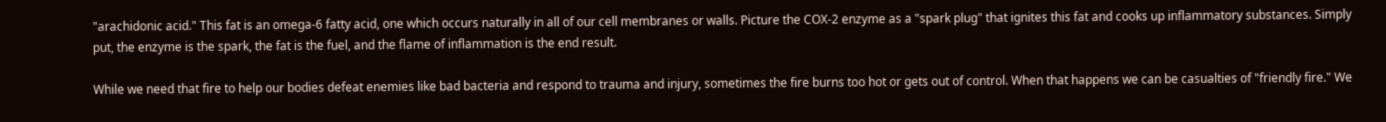"arachidonic acid." This fat is an omega-6 fatty acid, one which occurs naturally in all of our cell membranes or walls. Picture the COX-2 enzyme as a "spark plug" that ignites this fat and cooks up inflammatory substances. Simply put, the enzyme is the spark, the fat is the fuel, and the flame of inflammation is the end result.

While we need that fire to help our bodies defeat enemies like bad bacteria and respond to trauma and injury, sometimes the fire burns too hot or gets out of control. When that happens we can be casualties of "friendly fire." We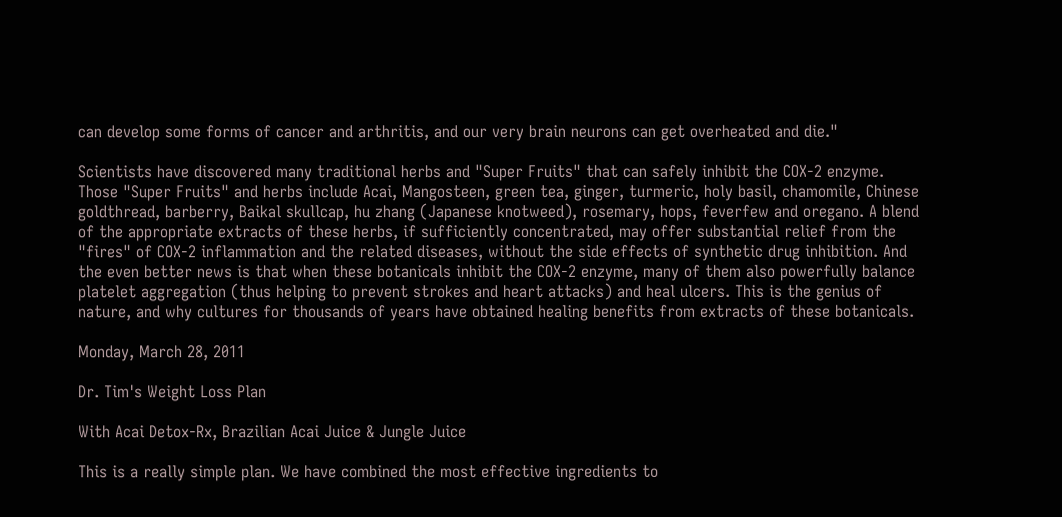can develop some forms of cancer and arthritis, and our very brain neurons can get overheated and die."

Scientists have discovered many traditional herbs and "Super Fruits" that can safely inhibit the COX-2 enzyme. Those "Super Fruits" and herbs include Acai, Mangosteen, green tea, ginger, turmeric, holy basil, chamomile, Chinese goldthread, barberry, Baikal skullcap, hu zhang (Japanese knotweed), rosemary, hops, feverfew and oregano. A blend of the appropriate extracts of these herbs, if sufficiently concentrated, may offer substantial relief from the "fires" of COX-2 inflammation and the related diseases, without the side effects of synthetic drug inhibition. And the even better news is that when these botanicals inhibit the COX-2 enzyme, many of them also powerfully balance platelet aggregation (thus helping to prevent strokes and heart attacks) and heal ulcers. This is the genius of nature, and why cultures for thousands of years have obtained healing benefits from extracts of these botanicals.

Monday, March 28, 2011

Dr. Tim's Weight Loss Plan

With Acai Detox-Rx, Brazilian Acai Juice & Jungle Juice

This is a really simple plan. We have combined the most effective ingredients to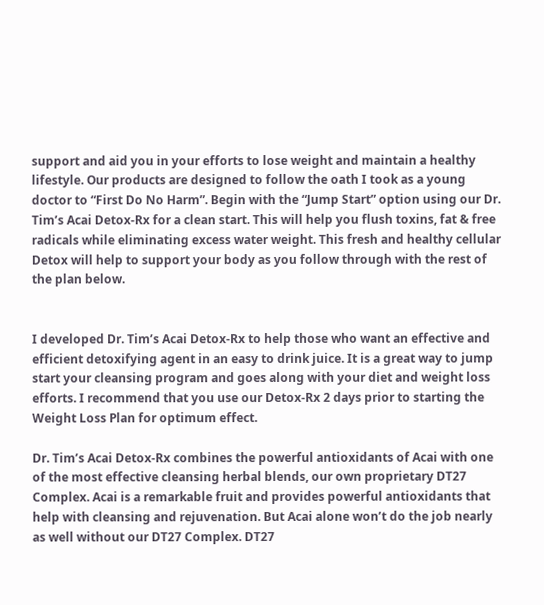support and aid you in your efforts to lose weight and maintain a healthy lifestyle. Our products are designed to follow the oath I took as a young doctor to “First Do No Harm”. Begin with the “Jump Start” option using our Dr. Tim’s Acai Detox-Rx for a clean start. This will help you flush toxins, fat & free radicals while eliminating excess water weight. This fresh and healthy cellular Detox will help to support your body as you follow through with the rest of the plan below.


I developed Dr. Tim’s Acai Detox-Rx to help those who want an effective and efficient detoxifying agent in an easy to drink juice. It is a great way to jump start your cleansing program and goes along with your diet and weight loss efforts. I recommend that you use our Detox-Rx 2 days prior to starting the Weight Loss Plan for optimum effect.

Dr. Tim’s Acai Detox-Rx combines the powerful antioxidants of Acai with one of the most effective cleansing herbal blends, our own proprietary DT27 Complex. Acai is a remarkable fruit and provides powerful antioxidants that help with cleansing and rejuvenation. But Acai alone won’t do the job nearly as well without our DT27 Complex. DT27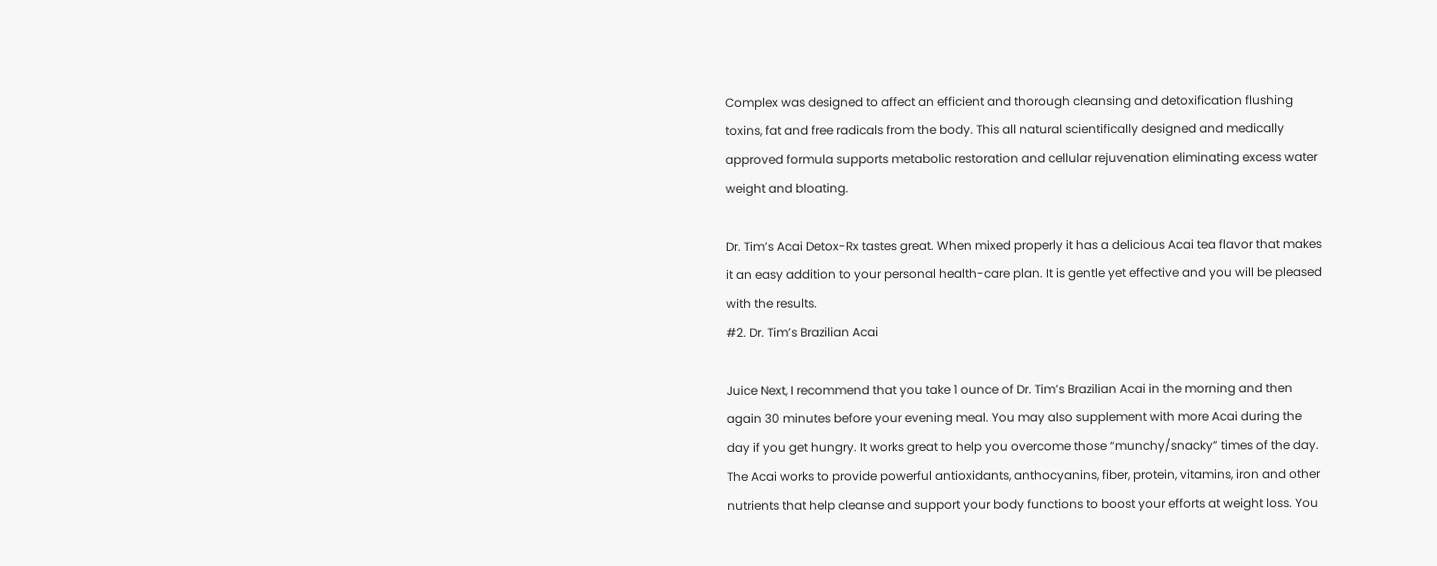Complex was designed to affect an efficient and thorough cleansing and detoxification flushing toxins, fat and free radicals from the body. This all natural scientifically designed and medically approved formula supports metabolic restoration and cellular rejuvenation eliminating excess water weight and bloating.

Dr. Tim’s Acai Detox-Rx tastes great. When mixed properly it has a delicious Acai tea flavor that makes it an easy addition to your personal health-care plan. It is gentle yet effective and you will be pleased with the results.
#2. Dr. Tim’s Brazilian Acai

Juice Next, I recommend that you take 1 ounce of Dr. Tim’s Brazilian Acai in the morning and then again 30 minutes before your evening meal. You may also supplement with more Acai during the day if you get hungry. It works great to help you overcome those “munchy/snacky” times of the day. The Acai works to provide powerful antioxidants, anthocyanins, fiber, protein, vitamins, iron and other nutrients that help cleanse and support your body functions to boost your efforts at weight loss. You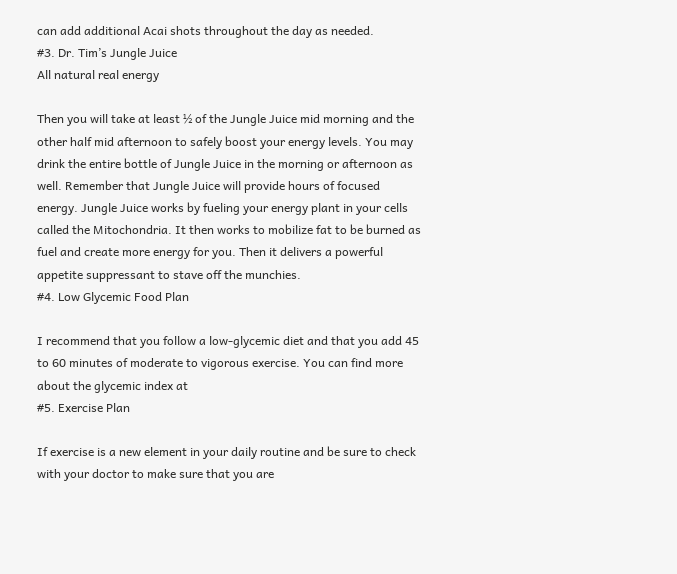can add additional Acai shots throughout the day as needed.
#3. Dr. Tim’s Jungle Juice
All natural real energy

Then you will take at least ½ of the Jungle Juice mid morning and the other half mid afternoon to safely boost your energy levels. You may drink the entire bottle of Jungle Juice in the morning or afternoon as well. Remember that Jungle Juice will provide hours of focused energy. Jungle Juice works by fueling your energy plant in your cells called the Mitochondria. It then works to mobilize fat to be burned as fuel and create more energy for you. Then it delivers a powerful appetite suppressant to stave off the munchies.
#4. Low Glycemic Food Plan

I recommend that you follow a low-glycemic diet and that you add 45 to 60 minutes of moderate to vigorous exercise. You can find more about the glycemic index at
#5. Exercise Plan

If exercise is a new element in your daily routine and be sure to check with your doctor to make sure that you are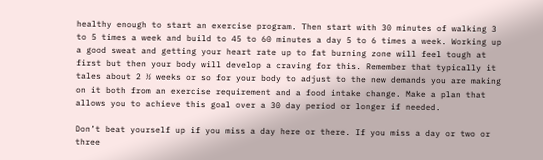healthy enough to start an exercise program. Then start with 30 minutes of walking 3 to 5 times a week and build to 45 to 60 minutes a day 5 to 6 times a week. Working up a good sweat and getting your heart rate up to fat burning zone will feel tough at first but then your body will develop a craving for this. Remember that typically it tales about 2 ½ weeks or so for your body to adjust to the new demands you are making on it both from an exercise requirement and a food intake change. Make a plan that allows you to achieve this goal over a 30 day period or longer if needed.

Don’t beat yourself up if you miss a day here or there. If you miss a day or two or three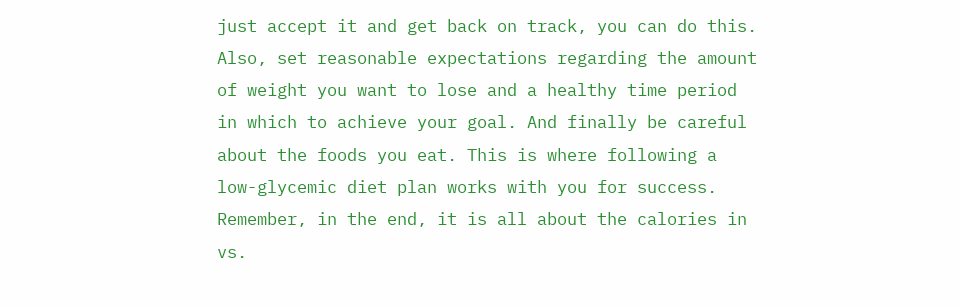just accept it and get back on track, you can do this. Also, set reasonable expectations regarding the amount of weight you want to lose and a healthy time period in which to achieve your goal. And finally be careful about the foods you eat. This is where following a low-glycemic diet plan works with you for success. Remember, in the end, it is all about the calories in vs.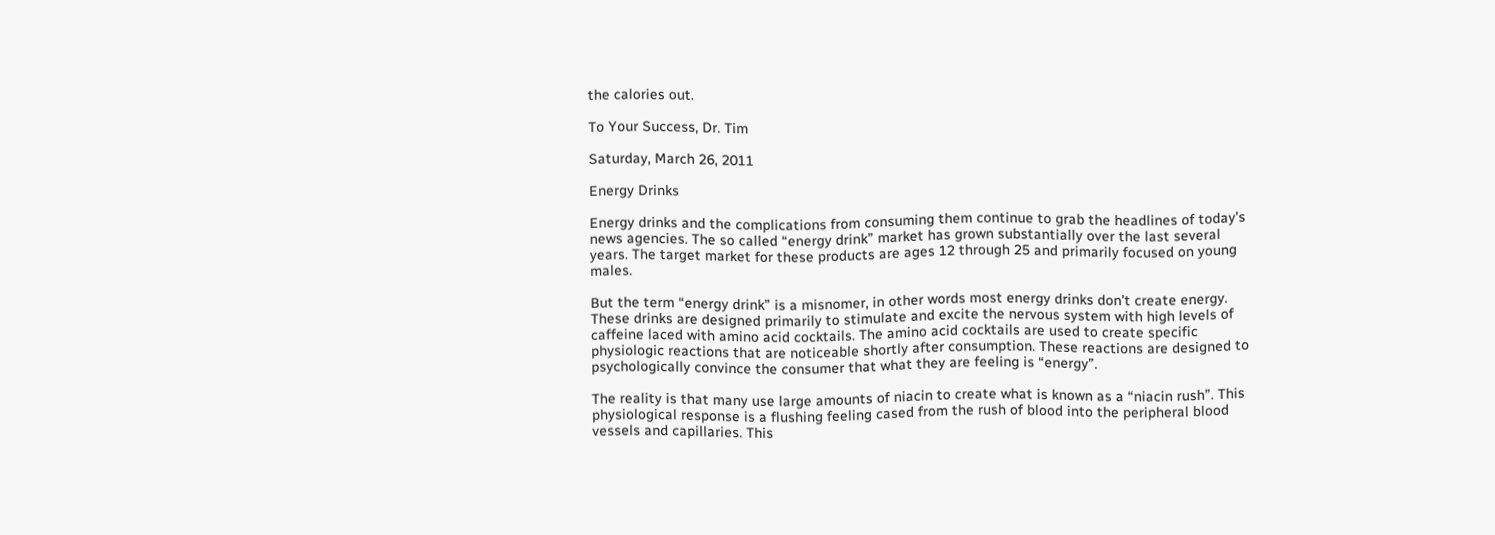the calories out.

To Your Success, Dr. Tim

Saturday, March 26, 2011

Energy Drinks

Energy drinks and the complications from consuming them continue to grab the headlines of today’s news agencies. The so called “energy drink” market has grown substantially over the last several years. The target market for these products are ages 12 through 25 and primarily focused on young males.

But the term “energy drink” is a misnomer, in other words most energy drinks don’t create energy. These drinks are designed primarily to stimulate and excite the nervous system with high levels of caffeine laced with amino acid cocktails. The amino acid cocktails are used to create specific physiologic reactions that are noticeable shortly after consumption. These reactions are designed to psychologically convince the consumer that what they are feeling is “energy”.

The reality is that many use large amounts of niacin to create what is known as a “niacin rush”. This physiological response is a flushing feeling cased from the rush of blood into the peripheral blood vessels and capillaries. This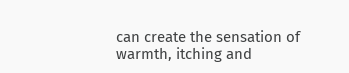can create the sensation of warmth, itching and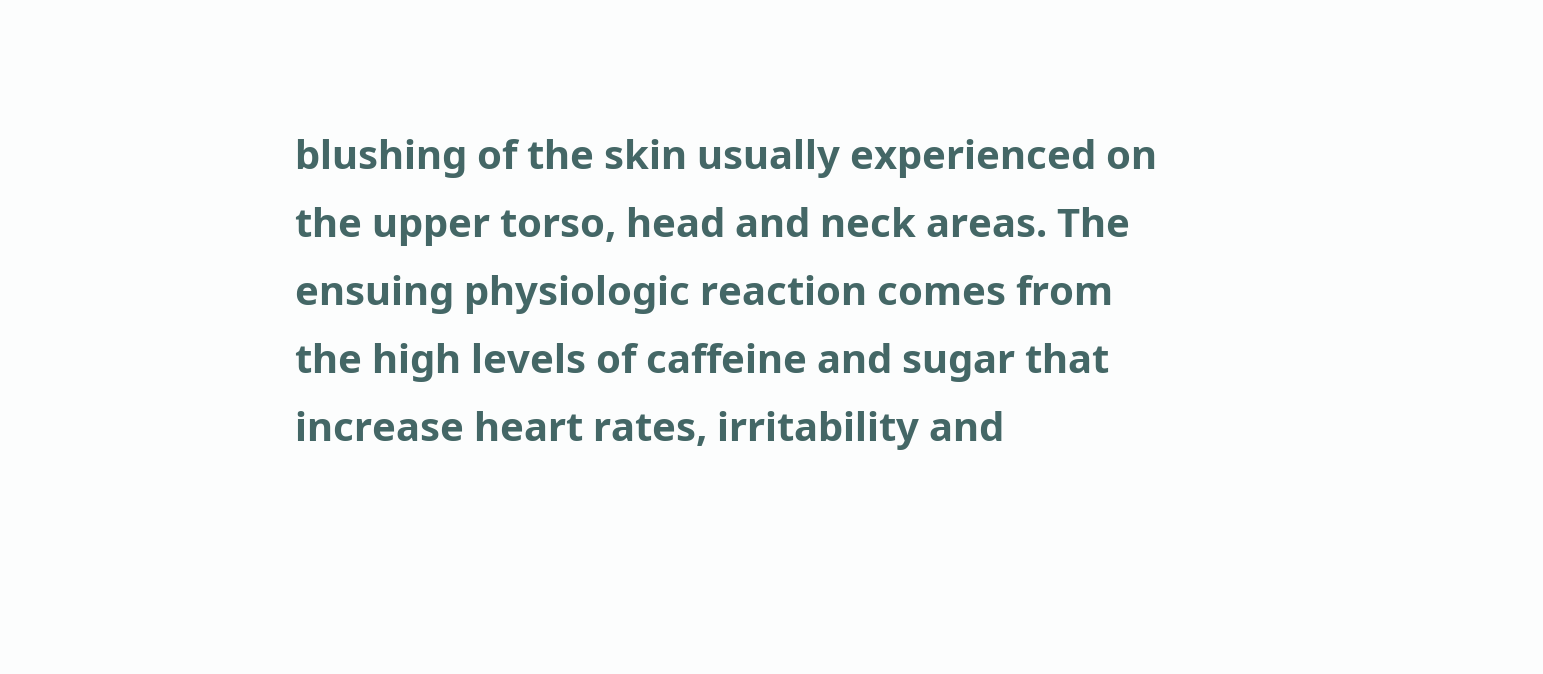blushing of the skin usually experienced on the upper torso, head and neck areas. The ensuing physiologic reaction comes from the high levels of caffeine and sugar that increase heart rates, irritability and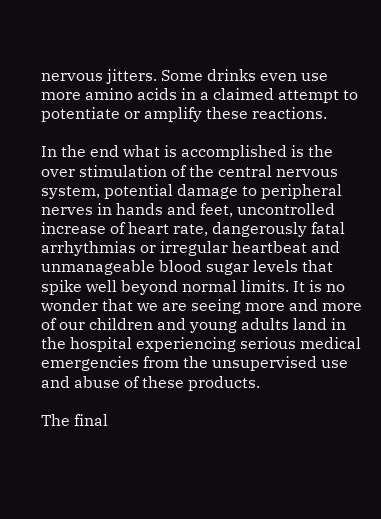nervous jitters. Some drinks even use more amino acids in a claimed attempt to potentiate or amplify these reactions.

In the end what is accomplished is the over stimulation of the central nervous system, potential damage to peripheral nerves in hands and feet, uncontrolled increase of heart rate, dangerously fatal arrhythmias or irregular heartbeat and unmanageable blood sugar levels that spike well beyond normal limits. It is no wonder that we are seeing more and more of our children and young adults land in the hospital experiencing serious medical emergencies from the unsupervised use and abuse of these products.

The final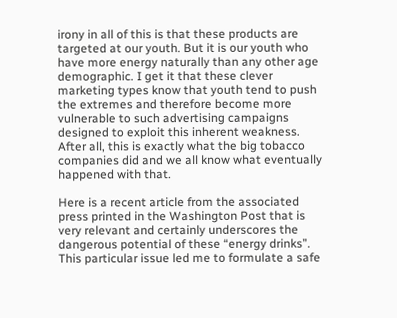irony in all of this is that these products are targeted at our youth. But it is our youth who have more energy naturally than any other age demographic. I get it that these clever marketing types know that youth tend to push the extremes and therefore become more vulnerable to such advertising campaigns designed to exploit this inherent weakness. After all, this is exactly what the big tobacco companies did and we all know what eventually happened with that.

Here is a recent article from the associated press printed in the Washington Post that is very relevant and certainly underscores the dangerous potential of these “energy drinks”. This particular issue led me to formulate a safe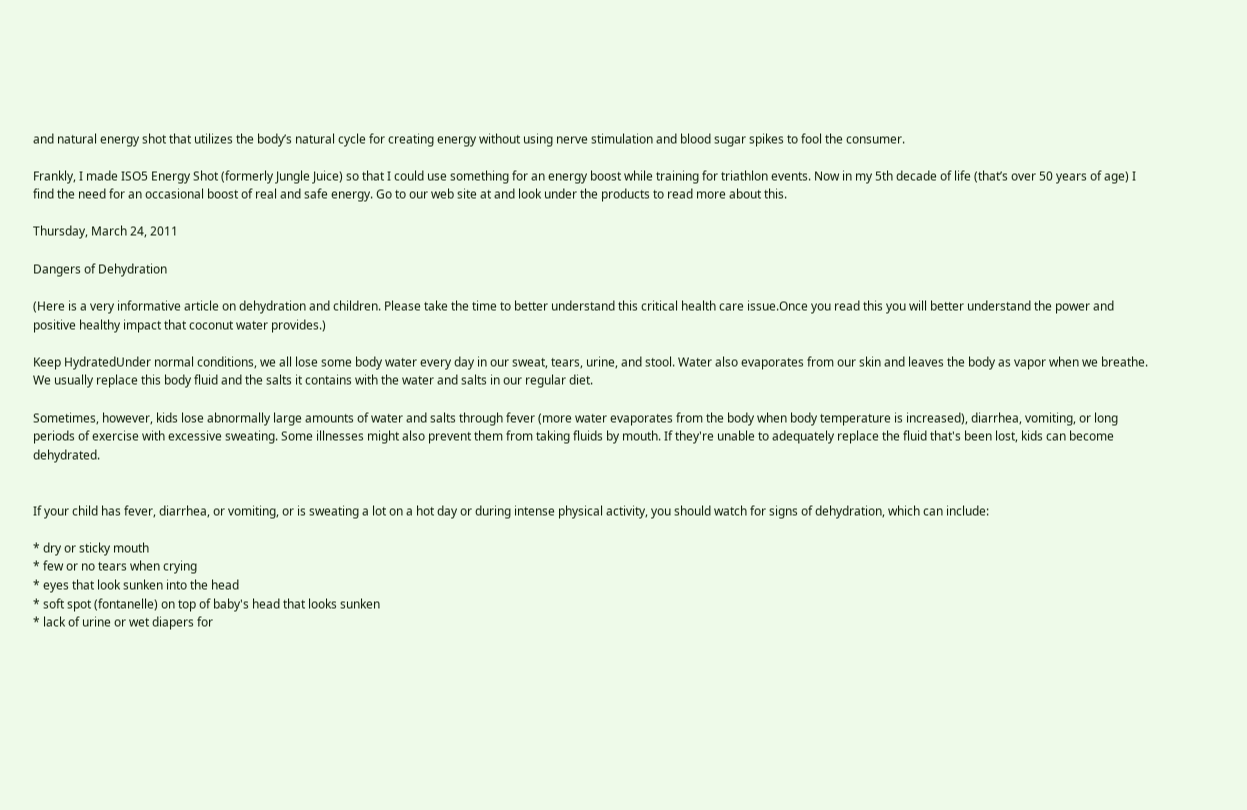and natural energy shot that utilizes the body’s natural cycle for creating energy without using nerve stimulation and blood sugar spikes to fool the consumer.

Frankly, I made ISO5 Energy Shot (formerly Jungle Juice) so that I could use something for an energy boost while training for triathlon events. Now in my 5th decade of life (that’s over 50 years of age) I find the need for an occasional boost of real and safe energy. Go to our web site at and look under the products to read more about this.

Thursday, March 24, 2011

Dangers of Dehydration

(Here is a very informative article on dehydration and children. Please take the time to better understand this critical health care issue.Once you read this you will better understand the power and positive healthy impact that coconut water provides.)

Keep HydratedUnder normal conditions, we all lose some body water every day in our sweat, tears, urine, and stool. Water also evaporates from our skin and leaves the body as vapor when we breathe. We usually replace this body fluid and the salts it contains with the water and salts in our regular diet.

Sometimes, however, kids lose abnormally large amounts of water and salts through fever (more water evaporates from the body when body temperature is increased), diarrhea, vomiting, or long periods of exercise with excessive sweating. Some illnesses might also prevent them from taking fluids by mouth. If they're unable to adequately replace the fluid that's been lost, kids can become dehydrated.


If your child has fever, diarrhea, or vomiting, or is sweating a lot on a hot day or during intense physical activity, you should watch for signs of dehydration, which can include:

* dry or sticky mouth
* few or no tears when crying
* eyes that look sunken into the head
* soft spot (fontanelle) on top of baby's head that looks sunken
* lack of urine or wet diapers for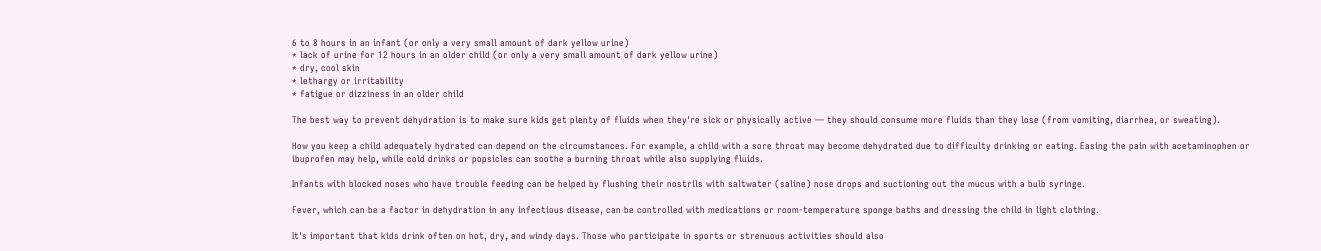6 to 8 hours in an infant (or only a very small amount of dark yellow urine)
* lack of urine for 12 hours in an older child (or only a very small amount of dark yellow urine)
* dry, cool skin
* lethargy or irritability
* fatigue or dizziness in an older child

The best way to prevent dehydration is to make sure kids get plenty of fluids when they're sick or physically active — they should consume more fluids than they lose (from vomiting, diarrhea, or sweating).

How you keep a child adequately hydrated can depend on the circumstances. For example, a child with a sore throat may become dehydrated due to difficulty drinking or eating. Easing the pain with acetaminophen or ibuprofen may help, while cold drinks or popsicles can soothe a burning throat while also supplying fluids.

Infants with blocked noses who have trouble feeding can be helped by flushing their nostrils with saltwater (saline) nose drops and suctioning out the mucus with a bulb syringe.

Fever, which can be a factor in dehydration in any infectious disease, can be controlled with medications or room-temperature sponge baths and dressing the child in light clothing.

It's important that kids drink often on hot, dry, and windy days. Those who participate in sports or strenuous activities should also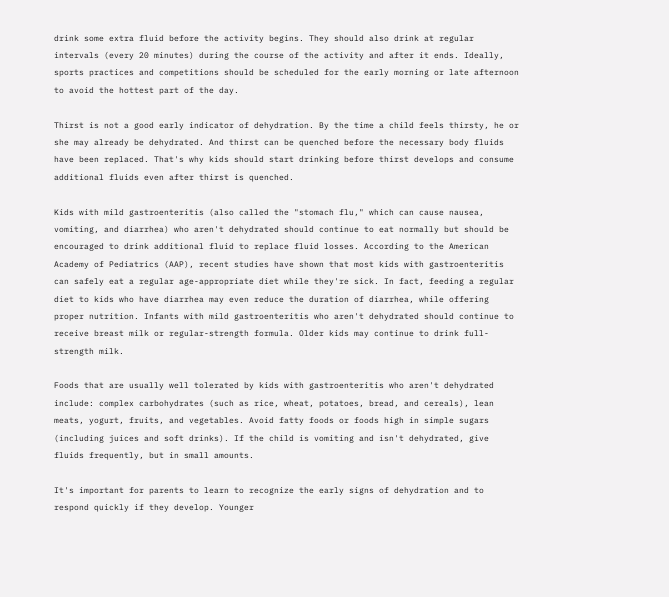drink some extra fluid before the activity begins. They should also drink at regular intervals (every 20 minutes) during the course of the activity and after it ends. Ideally, sports practices and competitions should be scheduled for the early morning or late afternoon to avoid the hottest part of the day.

Thirst is not a good early indicator of dehydration. By the time a child feels thirsty, he or she may already be dehydrated. And thirst can be quenched before the necessary body fluids have been replaced. That's why kids should start drinking before thirst develops and consume additional fluids even after thirst is quenched.

Kids with mild gastroenteritis (also called the "stomach flu," which can cause nausea, vomiting, and diarrhea) who aren't dehydrated should continue to eat normally but should be encouraged to drink additional fluid to replace fluid losses. According to the American Academy of Pediatrics (AAP), recent studies have shown that most kids with gastroenteritis can safely eat a regular age-appropriate diet while they're sick. In fact, feeding a regular diet to kids who have diarrhea may even reduce the duration of diarrhea, while offering proper nutrition. Infants with mild gastroenteritis who aren't dehydrated should continue to receive breast milk or regular-strength formula. Older kids may continue to drink full-strength milk.

Foods that are usually well tolerated by kids with gastroenteritis who aren't dehydrated include: complex carbohydrates (such as rice, wheat, potatoes, bread, and cereals), lean meats, yogurt, fruits, and vegetables. Avoid fatty foods or foods high in simple sugars (including juices and soft drinks). If the child is vomiting and isn't dehydrated, give fluids frequently, but in small amounts.

It's important for parents to learn to recognize the early signs of dehydration and to respond quickly if they develop. Younger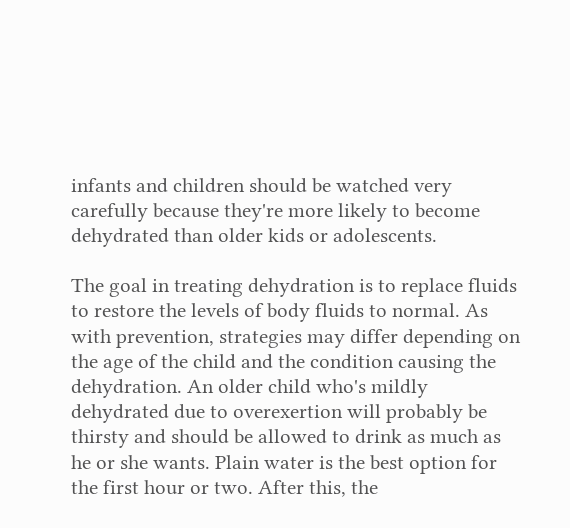infants and children should be watched very carefully because they're more likely to become dehydrated than older kids or adolescents.

The goal in treating dehydration is to replace fluids to restore the levels of body fluids to normal. As with prevention, strategies may differ depending on the age of the child and the condition causing the dehydration. An older child who's mildly dehydrated due to overexertion will probably be thirsty and should be allowed to drink as much as he or she wants. Plain water is the best option for the first hour or two. After this, the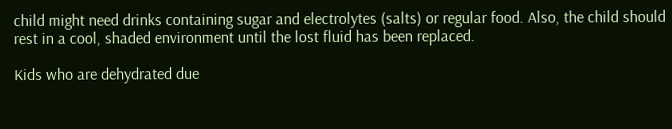child might need drinks containing sugar and electrolytes (salts) or regular food. Also, the child should rest in a cool, shaded environment until the lost fluid has been replaced.

Kids who are dehydrated due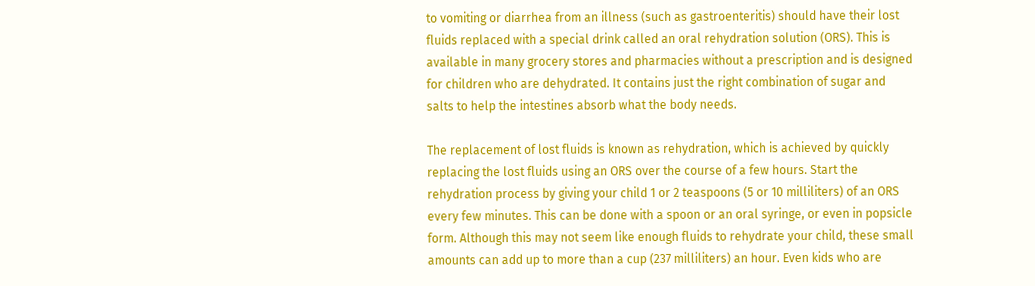to vomiting or diarrhea from an illness (such as gastroenteritis) should have their lost fluids replaced with a special drink called an oral rehydration solution (ORS). This is available in many grocery stores and pharmacies without a prescription and is designed for children who are dehydrated. It contains just the right combination of sugar and salts to help the intestines absorb what the body needs.

The replacement of lost fluids is known as rehydration, which is achieved by quickly replacing the lost fluids using an ORS over the course of a few hours. Start the rehydration process by giving your child 1 or 2 teaspoons (5 or 10 milliliters) of an ORS every few minutes. This can be done with a spoon or an oral syringe, or even in popsicle form. Although this may not seem like enough fluids to rehydrate your child, these small amounts can add up to more than a cup (237 milliliters) an hour. Even kids who are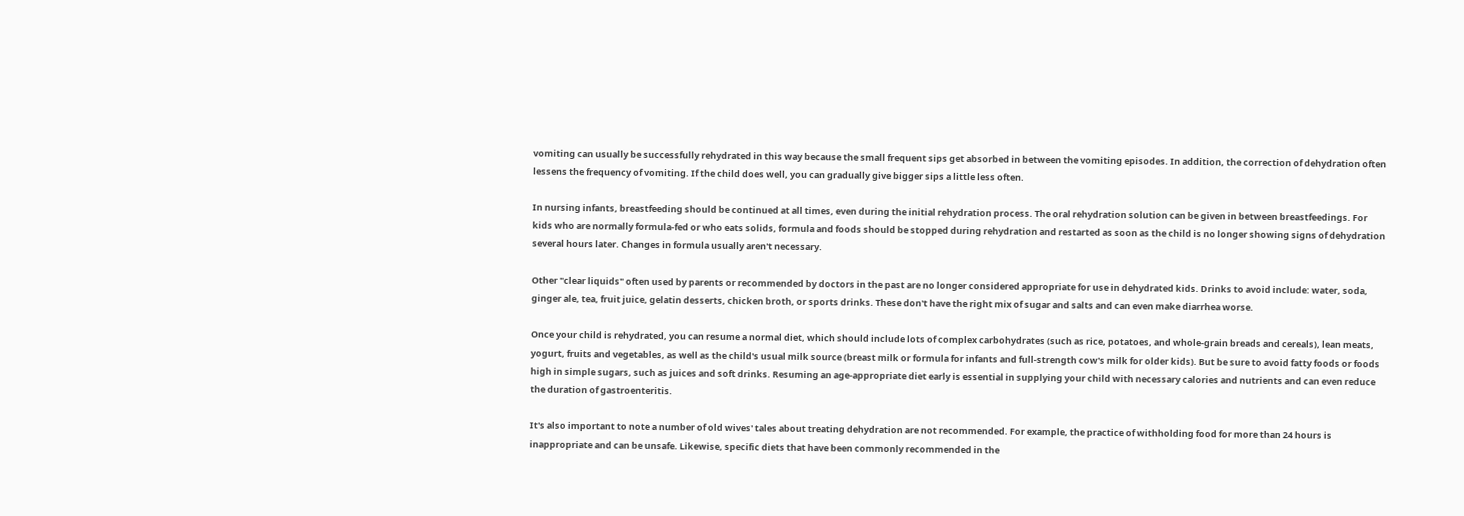vomiting can usually be successfully rehydrated in this way because the small frequent sips get absorbed in between the vomiting episodes. In addition, the correction of dehydration often lessens the frequency of vomiting. If the child does well, you can gradually give bigger sips a little less often.

In nursing infants, breastfeeding should be continued at all times, even during the initial rehydration process. The oral rehydration solution can be given in between breastfeedings. For kids who are normally formula-fed or who eats solids, formula and foods should be stopped during rehydration and restarted as soon as the child is no longer showing signs of dehydration several hours later. Changes in formula usually aren't necessary.

Other "clear liquids" often used by parents or recommended by doctors in the past are no longer considered appropriate for use in dehydrated kids. Drinks to avoid include: water, soda, ginger ale, tea, fruit juice, gelatin desserts, chicken broth, or sports drinks. These don't have the right mix of sugar and salts and can even make diarrhea worse.

Once your child is rehydrated, you can resume a normal diet, which should include lots of complex carbohydrates (such as rice, potatoes, and whole-grain breads and cereals), lean meats, yogurt, fruits and vegetables, as well as the child's usual milk source (breast milk or formula for infants and full-strength cow's milk for older kids). But be sure to avoid fatty foods or foods high in simple sugars, such as juices and soft drinks. Resuming an age-appropriate diet early is essential in supplying your child with necessary calories and nutrients and can even reduce the duration of gastroenteritis.

It's also important to note a number of old wives' tales about treating dehydration are not recommended. For example, the practice of withholding food for more than 24 hours is inappropriate and can be unsafe. Likewise, specific diets that have been commonly recommended in the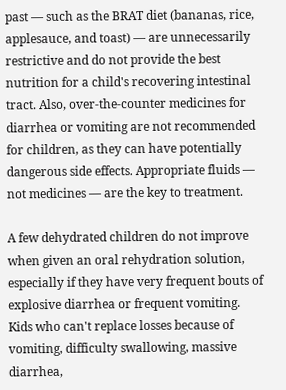past — such as the BRAT diet (bananas, rice, applesauce, and toast) — are unnecessarily restrictive and do not provide the best nutrition for a child's recovering intestinal tract. Also, over-the-counter medicines for diarrhea or vomiting are not recommended for children, as they can have potentially dangerous side effects. Appropriate fluids — not medicines — are the key to treatment.

A few dehydrated children do not improve when given an oral rehydration solution, especially if they have very frequent bouts of explosive diarrhea or frequent vomiting. Kids who can't replace losses because of vomiting, difficulty swallowing, massive diarrhea,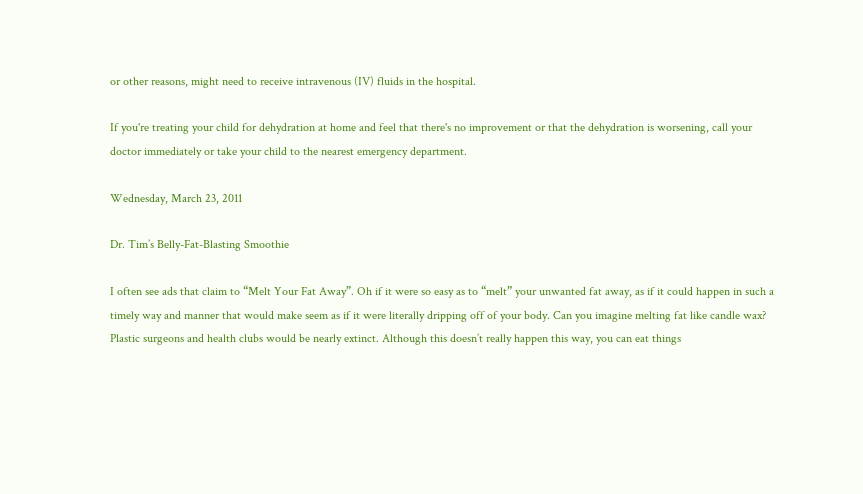or other reasons, might need to receive intravenous (IV) fluids in the hospital.

If you're treating your child for dehydration at home and feel that there's no improvement or that the dehydration is worsening, call your doctor immediately or take your child to the nearest emergency department.

Wednesday, March 23, 2011

Dr. Tim’s Belly-Fat-Blasting Smoothie

I often see ads that claim to “Melt Your Fat Away”. Oh if it were so easy as to “melt” your unwanted fat away, as if it could happen in such a timely way and manner that would make seem as if it were literally dripping off of your body. Can you imagine melting fat like candle wax? Plastic surgeons and health clubs would be nearly extinct. Although this doesn’t really happen this way, you can eat things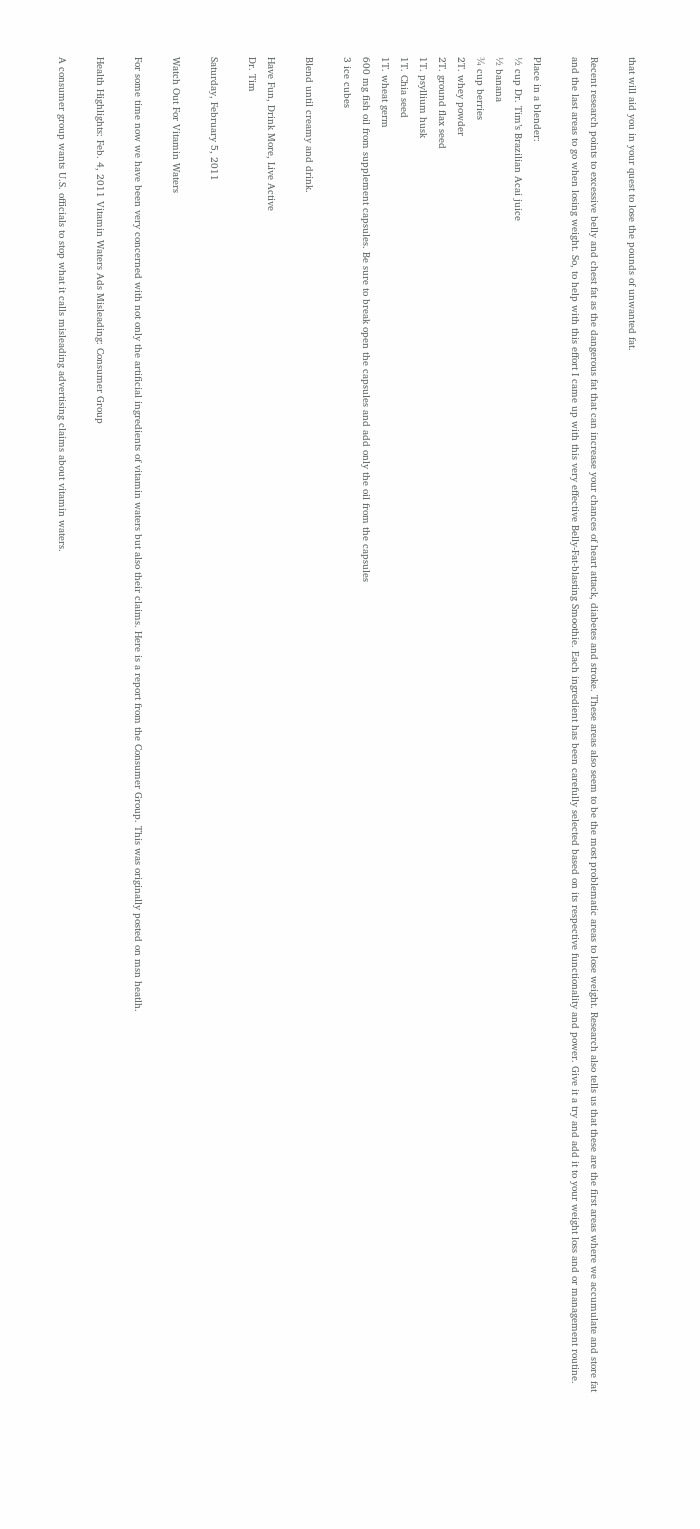that will aid you in your quest to lose the pounds of unwanted fat.

Recent research points to excessive belly and chest fat as the dangerous fat that can increase your chances of heart attack, diabetes and stroke. These areas also seem to be the most problematic areas to lose weight. Research also tells us that these are the first areas where we accumulate and store fat and the last areas to go when losing weight. So, to help with this effort I came up with this very effective Belly-Fat-blasting Smoothie. Each ingredient has been carefully selected based on its respective functionality and power. Give it a try and add it to your weight loss and or management routine.

Place in a blender:
½ cup Dr. Tim’s Brazilian Acai juice
½ banana
¾ cup berries
2T. whey powder
2T. ground flax seed
1T. psyllium husk
1T. Chia seed
1T. wheat germ
600 mg fish oil from supplement capsules. Be sure to break open the capsules and add only the oil from the capsules
3 ice cubes

Blend until creamy and drink.

Have Fun, Drink More, Live Active
Dr. Tim

Saturday, February 5, 2011

Watch Out For Vitamin Waters

For some time now we have been very concerned with not only the artificial ingredients of vitamin waters but also their claims. Here is a report from the Consumer Group. This was originally posted on msn heatlh.

Health Highlights: Feb. 4, 2011 Vitamin Waters Ads Misleading: Consumer Group

A consumer group wants U.S. officials to stop what it calls misleading advertising claims about vitamin waters.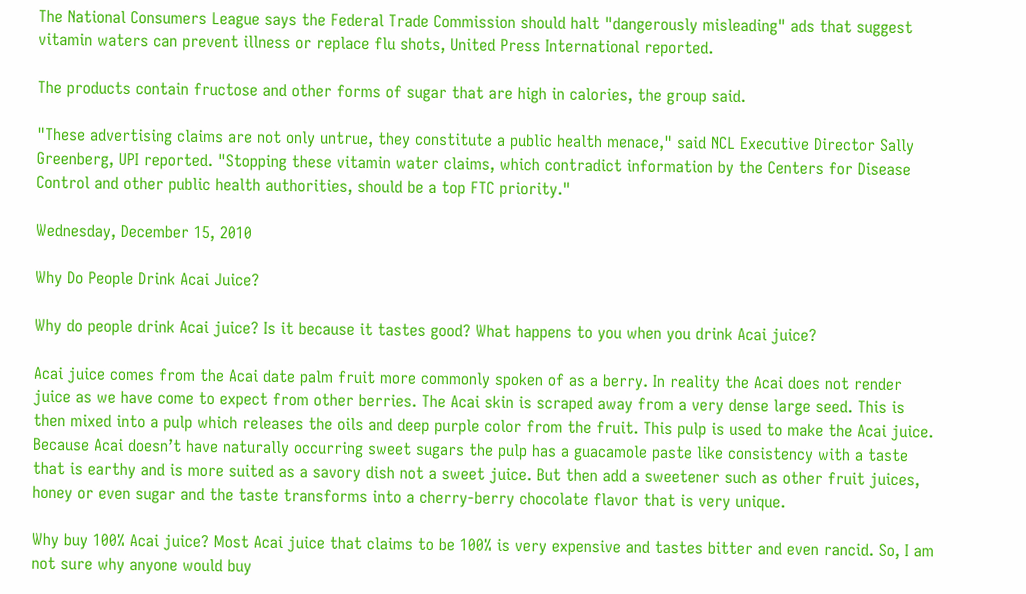The National Consumers League says the Federal Trade Commission should halt "dangerously misleading" ads that suggest vitamin waters can prevent illness or replace flu shots, United Press International reported.

The products contain fructose and other forms of sugar that are high in calories, the group said.

"These advertising claims are not only untrue, they constitute a public health menace," said NCL Executive Director Sally Greenberg, UPI reported. "Stopping these vitamin water claims, which contradict information by the Centers for Disease Control and other public health authorities, should be a top FTC priority."

Wednesday, December 15, 2010

Why Do People Drink Acai Juice?

Why do people drink Acai juice? Is it because it tastes good? What happens to you when you drink Acai juice?

Acai juice comes from the Acai date palm fruit more commonly spoken of as a berry. In reality the Acai does not render juice as we have come to expect from other berries. The Acai skin is scraped away from a very dense large seed. This is then mixed into a pulp which releases the oils and deep purple color from the fruit. This pulp is used to make the Acai juice. Because Acai doesn’t have naturally occurring sweet sugars the pulp has a guacamole paste like consistency with a taste that is earthy and is more suited as a savory dish not a sweet juice. But then add a sweetener such as other fruit juices, honey or even sugar and the taste transforms into a cherry-berry chocolate flavor that is very unique.

Why buy 100% Acai juice? Most Acai juice that claims to be 100% is very expensive and tastes bitter and even rancid. So, I am not sure why anyone would buy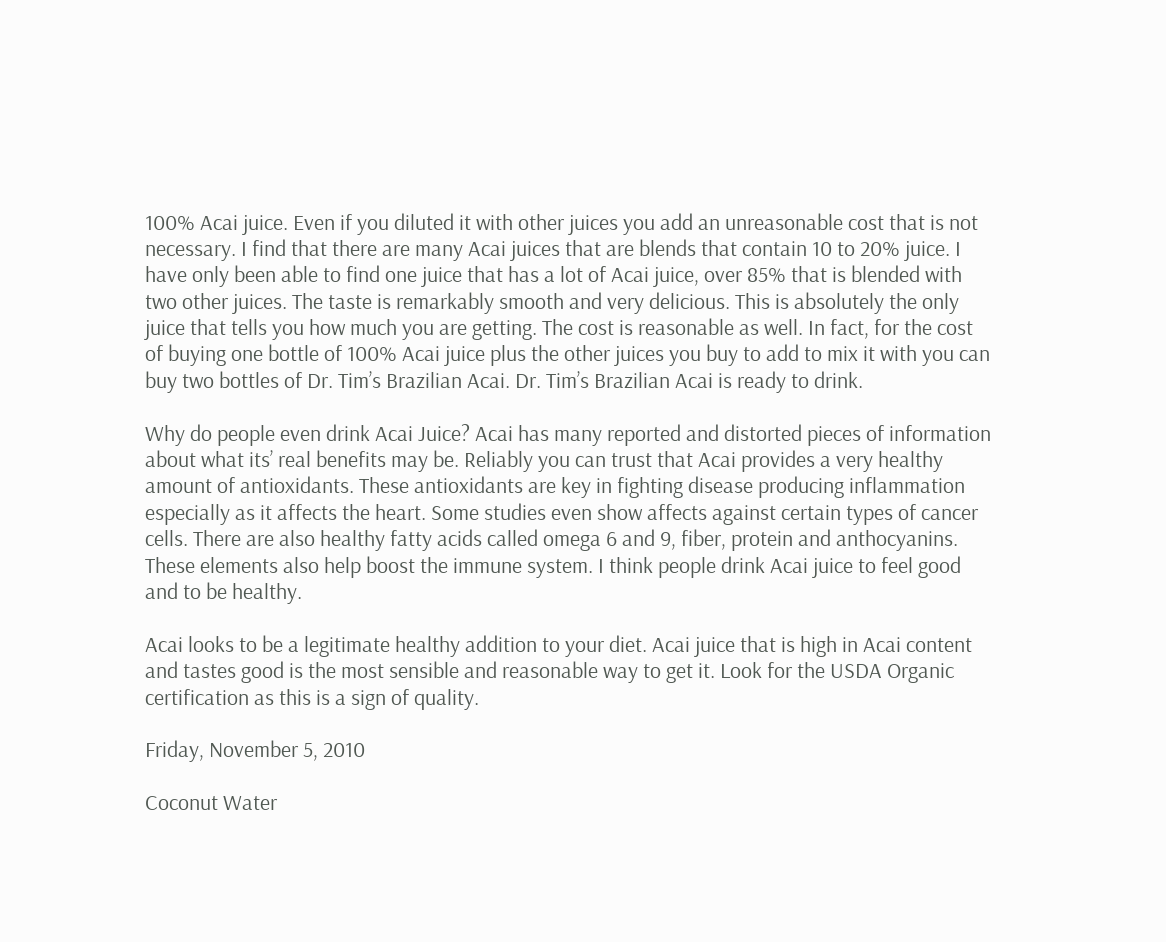100% Acai juice. Even if you diluted it with other juices you add an unreasonable cost that is not necessary. I find that there are many Acai juices that are blends that contain 10 to 20% juice. I have only been able to find one juice that has a lot of Acai juice, over 85% that is blended with two other juices. The taste is remarkably smooth and very delicious. This is absolutely the only juice that tells you how much you are getting. The cost is reasonable as well. In fact, for the cost of buying one bottle of 100% Acai juice plus the other juices you buy to add to mix it with you can buy two bottles of Dr. Tim’s Brazilian Acai. Dr. Tim’s Brazilian Acai is ready to drink.

Why do people even drink Acai Juice? Acai has many reported and distorted pieces of information about what its’ real benefits may be. Reliably you can trust that Acai provides a very healthy amount of antioxidants. These antioxidants are key in fighting disease producing inflammation especially as it affects the heart. Some studies even show affects against certain types of cancer cells. There are also healthy fatty acids called omega 6 and 9, fiber, protein and anthocyanins. These elements also help boost the immune system. I think people drink Acai juice to feel good and to be healthy.

Acai looks to be a legitimate healthy addition to your diet. Acai juice that is high in Acai content and tastes good is the most sensible and reasonable way to get it. Look for the USDA Organic certification as this is a sign of quality.

Friday, November 5, 2010

Coconut Water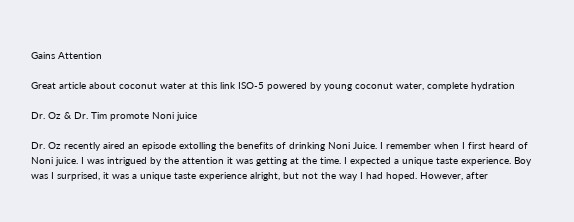Gains Attention

Great article about coconut water at this link ISO-5 powered by young coconut water, complete hydration

Dr. Oz & Dr. Tim promote Noni juice

Dr. Oz recently aired an episode extolling the benefits of drinking Noni Juice. I remember when I first heard of Noni juice. I was intrigued by the attention it was getting at the time. I expected a unique taste experience. Boy was I surprised, it was a unique taste experience alright, but not the way I had hoped. However, after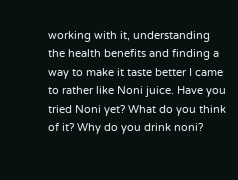working with it, understanding the health benefits and finding a way to make it taste better I came to rather like Noni juice. Have you tried Noni yet? What do you think of it? Why do you drink noni?